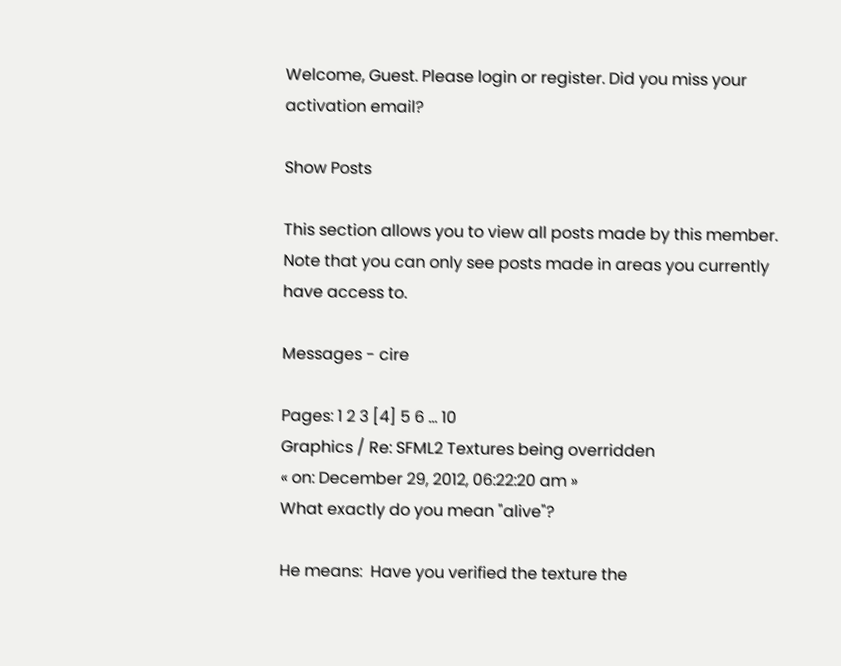Welcome, Guest. Please login or register. Did you miss your activation email?

Show Posts

This section allows you to view all posts made by this member. Note that you can only see posts made in areas you currently have access to.

Messages - cire

Pages: 1 2 3 [4] 5 6 ... 10
Graphics / Re: SFML2 Textures being overridden
« on: December 29, 2012, 06:22:20 am »
What exactly do you mean "alive"?

He means:  Have you verified the texture the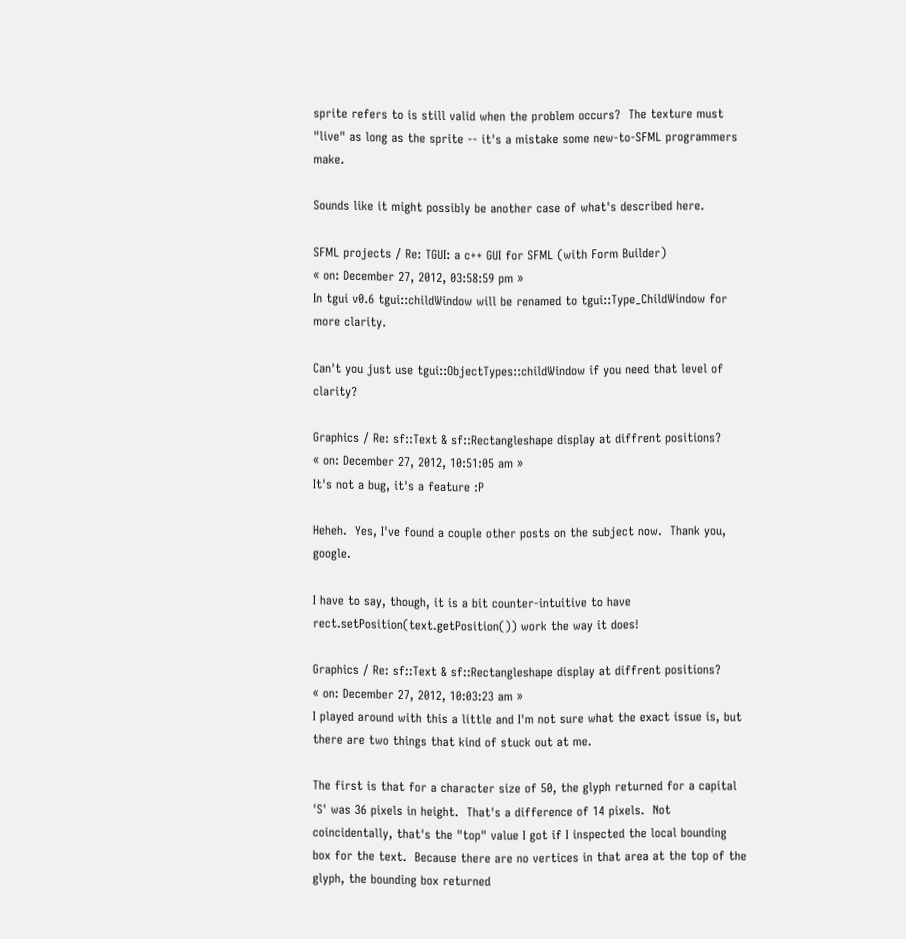sprite refers to is still valid when the problem occurs?  The texture must "live" as long as the sprite -- it's a mistake some new-to-SFML programmers make.

Sounds like it might possibly be another case of what's described here.

SFML projects / Re: TGUI: a c++ GUI for SFML (with Form Builder)
« on: December 27, 2012, 03:58:59 pm »
In tgui v0.6 tgui::childWindow will be renamed to tgui::Type_ChildWindow for more clarity.

Can't you just use tgui::ObjectTypes::childWindow if you need that level of clarity?

Graphics / Re: sf::Text & sf::Rectangleshape display at diffrent positions?
« on: December 27, 2012, 10:51:05 am »
It's not a bug, it's a feature :P

Heheh.  Yes, I've found a couple other posts on the subject now.  Thank you, google.

I have to say, though, it is a bit counter-intuitive to have rect.setPosition(text.getPosition()) work the way it does!

Graphics / Re: sf::Text & sf::Rectangleshape display at diffrent positions?
« on: December 27, 2012, 10:03:23 am »
I played around with this a little and I'm not sure what the exact issue is, but there are two things that kind of stuck out at me.

The first is that for a character size of 50, the glyph returned for a capital 'S' was 36 pixels in height.  That's a difference of 14 pixels.  Not coincidentally, that's the "top" value I got if I inspected the local bounding box for the text.  Because there are no vertices in that area at the top of the glyph, the bounding box returned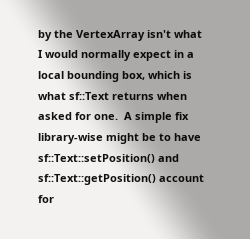by the VertexArray isn't what I would normally expect in a local bounding box, which is what sf::Text returns when asked for one.  A simple fix library-wise might be to have sf::Text::setPosition() and sf::Text::getPosition() account for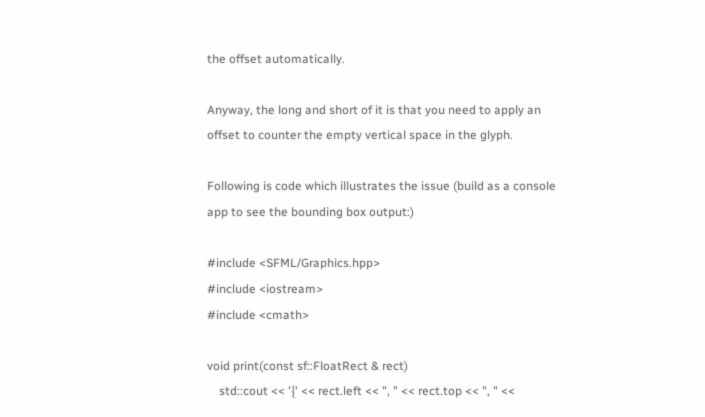the offset automatically.

Anyway, the long and short of it is that you need to apply an offset to counter the empty vertical space in the glyph.

Following is code which illustrates the issue (build as a console app to see the bounding box output:)

#include <SFML/Graphics.hpp>
#include <iostream>
#include <cmath>

void print(const sf::FloatRect & rect)
    std::cout << '{' << rect.left << ", " << rect.top << ", " <<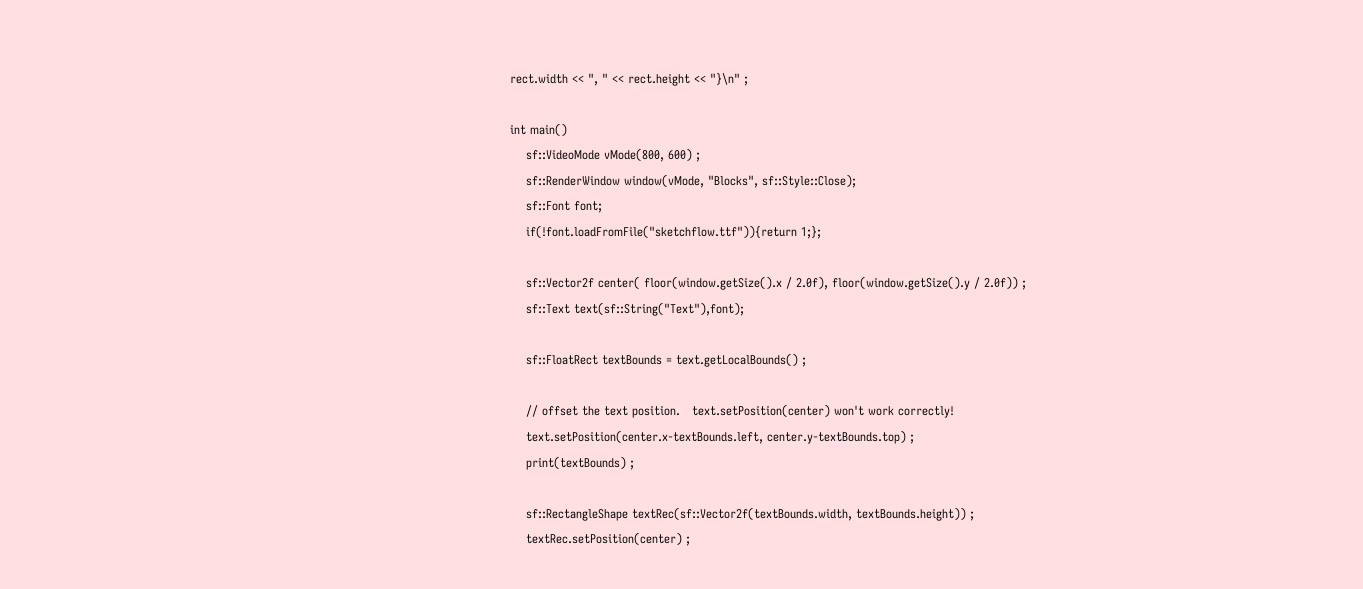rect.width << ", " << rect.height << "}\n" ;

int main()
    sf::VideoMode vMode(800, 600) ;
    sf::RenderWindow window(vMode, "Blocks", sf::Style::Close);
    sf::Font font;
    if(!font.loadFromFile("sketchflow.ttf")){return 1;};

    sf::Vector2f center( floor(window.getSize().x / 2.0f), floor(window.getSize().y / 2.0f)) ;
    sf::Text text(sf::String("Text"),font);

    sf::FloatRect textBounds = text.getLocalBounds() ;

    // offset the text position.   text.setPosition(center) won't work correctly!
    text.setPosition(center.x-textBounds.left, center.y-textBounds.top) ;
    print(textBounds) ;

    sf::RectangleShape textRec(sf::Vector2f(textBounds.width, textBounds.height)) ;
    textRec.setPosition(center) ;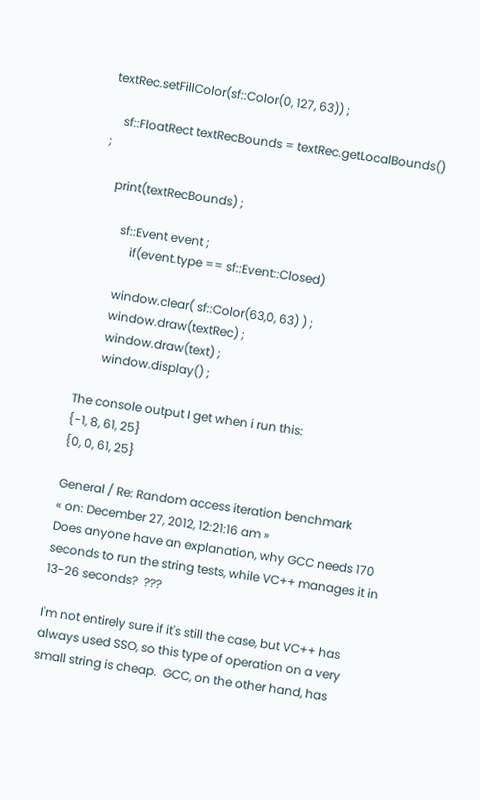textRec.setFillColor(sf::Color(0, 127, 63)) ;

    sf::FloatRect textRecBounds = textRec.getLocalBounds() ;

    print(textRecBounds) ;

        sf::Event event ;
            if(event.type == sf::Event::Closed)

        window.clear( sf::Color(63,0, 63) ) ;
        window.draw(textRec) ;
        window.draw(text) ;
        window.display() ;

The console output I get when i run this:
{-1, 8, 61, 25}
{0, 0, 61, 25}

General / Re: Random access iteration benchmark
« on: December 27, 2012, 12:21:16 am »
Does anyone have an explanation, why GCC needs 170 seconds to run the string tests, while VC++ manages it in 13-26 seconds?  ???

I'm not entirely sure if it's still the case, but VC++ has always used SSO, so this type of operation on a very small string is cheap.  GCC, on the other hand, has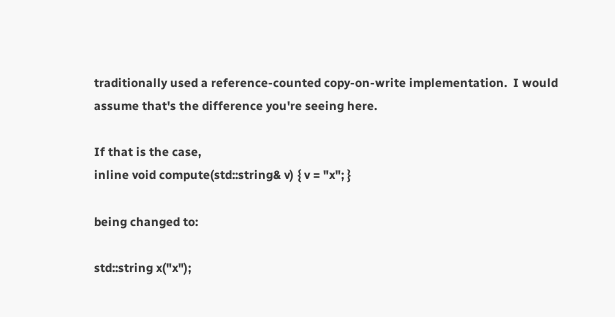traditionally used a reference-counted copy-on-write implementation.  I would assume that's the difference you're seeing here.

If that is the case,
inline void compute(std::string& v) { v = "x"; }

being changed to:

std::string x("x");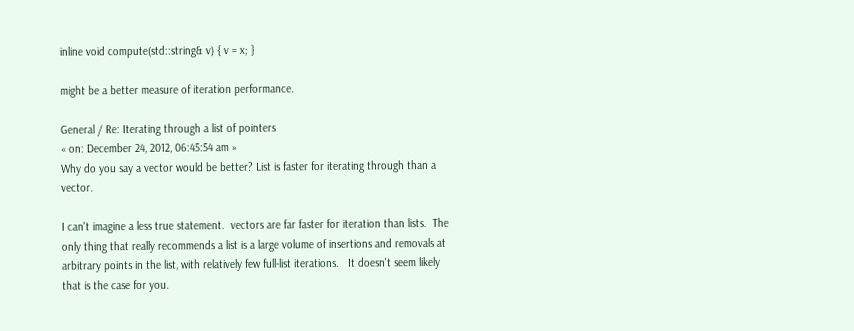inline void compute(std::string& v) { v = x; }

might be a better measure of iteration performance.

General / Re: Iterating through a list of pointers
« on: December 24, 2012, 06:45:54 am »
Why do you say a vector would be better? List is faster for iterating through than a vector.

I can't imagine a less true statement.  vectors are far faster for iteration than lists.  The only thing that really recommends a list is a large volume of insertions and removals at arbitrary points in the list, with relatively few full-list iterations.   It doesn't seem likely that is the case for you.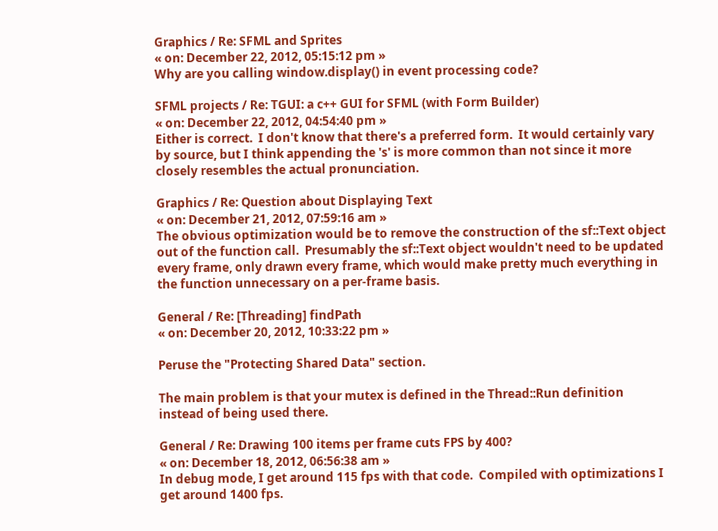Graphics / Re: SFML and Sprites
« on: December 22, 2012, 05:15:12 pm »
Why are you calling window.display() in event processing code?

SFML projects / Re: TGUI: a c++ GUI for SFML (with Form Builder)
« on: December 22, 2012, 04:54:40 pm »
Either is correct.  I don't know that there's a preferred form.  It would certainly vary by source, but I think appending the 's' is more common than not since it more closely resembles the actual pronunciation.

Graphics / Re: Question about Displaying Text
« on: December 21, 2012, 07:59:16 am »
The obvious optimization would be to remove the construction of the sf::Text object out of the function call.  Presumably the sf::Text object wouldn't need to be updated every frame, only drawn every frame, which would make pretty much everything in the function unnecessary on a per-frame basis.

General / Re: [Threading] findPath
« on: December 20, 2012, 10:33:22 pm »

Peruse the "Protecting Shared Data" section.

The main problem is that your mutex is defined in the Thread::Run definition instead of being used there.

General / Re: Drawing 100 items per frame cuts FPS by 400?
« on: December 18, 2012, 06:56:38 am »
In debug mode, I get around 115 fps with that code.  Compiled with optimizations I get around 1400 fps.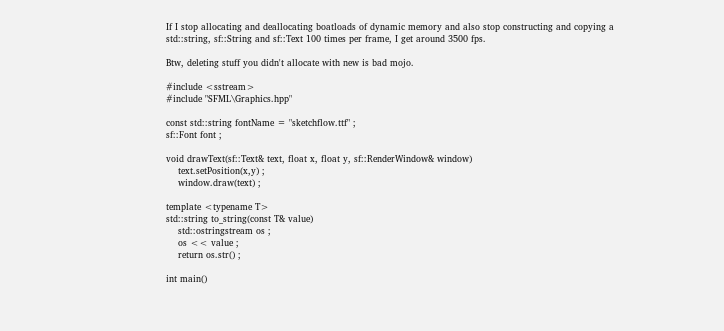If I stop allocating and deallocating boatloads of dynamic memory and also stop constructing and copying a std::string, sf::String and sf::Text 100 times per frame, I get around 3500 fps.

Btw, deleting stuff you didn't allocate with new is bad mojo.

#include <sstream>
#include "SFML\Graphics.hpp"

const std::string fontName = "sketchflow.ttf" ;
sf::Font font ;

void drawText(sf::Text& text, float x, float y, sf::RenderWindow& window)
    text.setPosition(x,y) ;
    window.draw(text) ;

template <typename T>
std::string to_string(const T& value)
    std::ostringstream os ;
    os << value ;
    return os.str() ;

int main()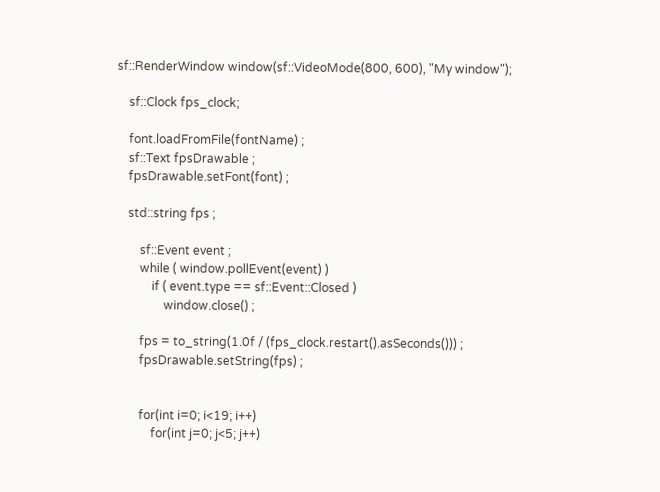sf::RenderWindow window(sf::VideoMode(800, 600), "My window");

    sf::Clock fps_clock;

    font.loadFromFile(fontName) ;
    sf::Text fpsDrawable ;
    fpsDrawable.setFont(font) ;

    std::string fps ;

        sf::Event event ;
        while ( window.pollEvent(event) )
            if ( event.type == sf::Event::Closed )
                window.close() ;

        fps = to_string(1.0f / (fps_clock.restart().asSeconds())) ;
        fpsDrawable.setString(fps) ;


        for(int i=0; i<19; i++)
            for(int j=0; j<5; j++)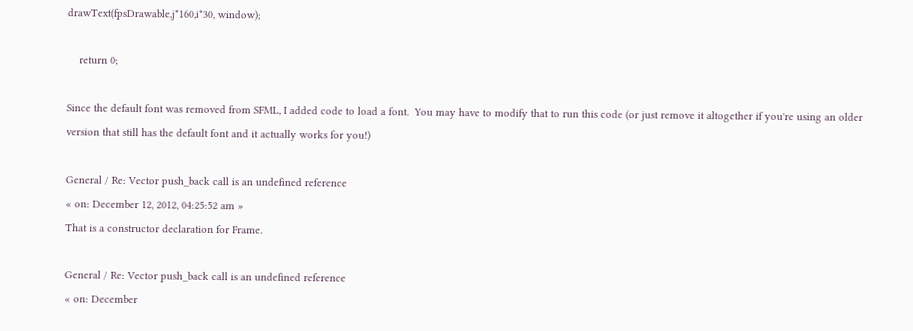drawText(fpsDrawable,j*160,i*30, window);

    return 0;

Since the default font was removed from SFML, I added code to load a font.  You may have to modify that to run this code (or just remove it altogether if you're using an older version that still has the default font and it actually works for you!)

General / Re: Vector push_back call is an undefined reference
« on: December 12, 2012, 04:25:52 am »
That is a constructor declaration for Frame.

General / Re: Vector push_back call is an undefined reference
« on: December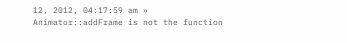12, 2012, 04:17:59 am »
Animator::addFrame is not the function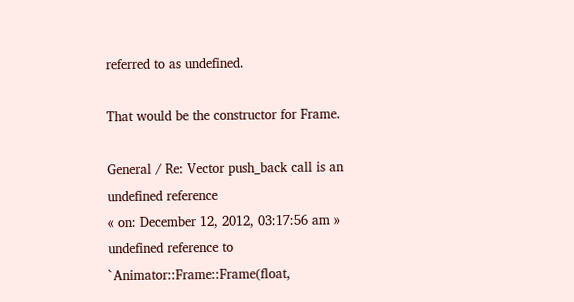referred to as undefined.

That would be the constructor for Frame.

General / Re: Vector push_back call is an undefined reference
« on: December 12, 2012, 03:17:56 am »
undefined reference to `Animator::Frame::Frame(float,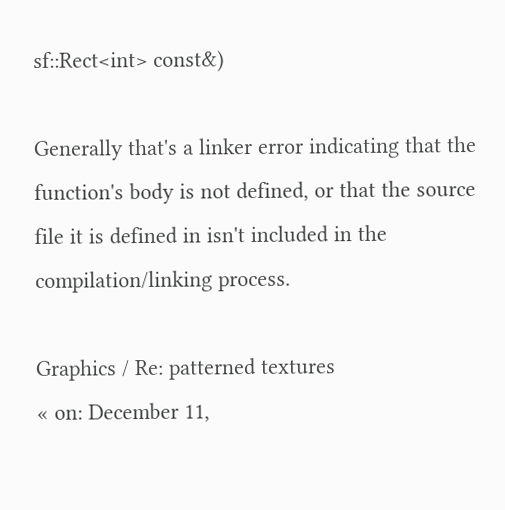sf::Rect<int> const&)

Generally that's a linker error indicating that the function's body is not defined, or that the source file it is defined in isn't included in the compilation/linking process.

Graphics / Re: patterned textures
« on: December 11,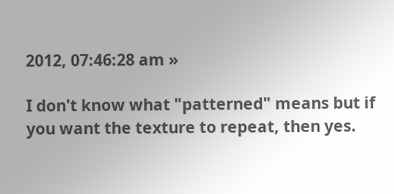2012, 07:46:28 am »

I don't know what "patterned" means but if you want the texture to repeat, then yes.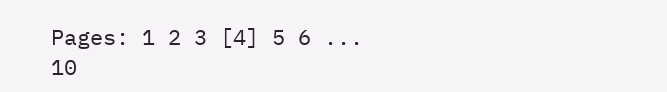Pages: 1 2 3 [4] 5 6 ... 10